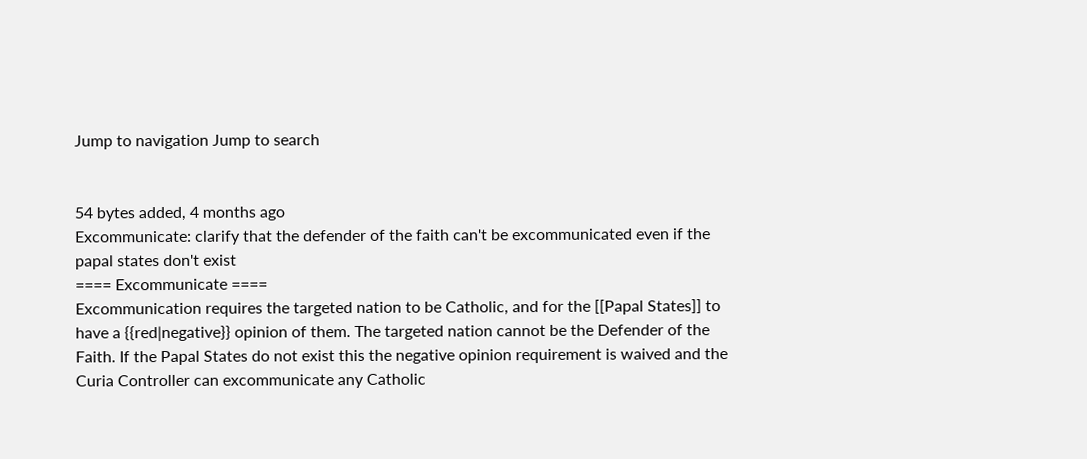Jump to navigation Jump to search


54 bytes added, 4 months ago
Excommunicate: clarify that the defender of the faith can't be excommunicated even if the papal states don't exist
==== Excommunicate ====
Excommunication requires the targeted nation to be Catholic, and for the [[Papal States]] to have a {{red|negative}} opinion of them. The targeted nation cannot be the Defender of the Faith. If the Papal States do not exist this the negative opinion requirement is waived and the Curia Controller can excommunicate any Catholic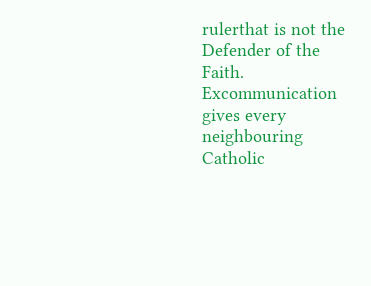rulerthat is not the Defender of the Faith. Excommunication gives every neighbouring Catholic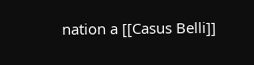nation a [[Casus Belli]]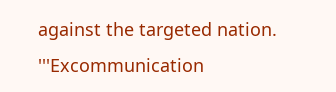against the targeted nation.
'''Excommunication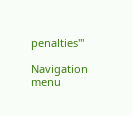penalties'''

Navigation menu